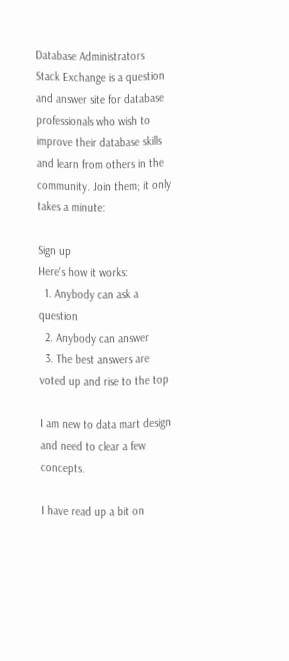Database Administrators Stack Exchange is a question and answer site for database professionals who wish to improve their database skills and learn from others in the community. Join them; it only takes a minute:

Sign up
Here's how it works:
  1. Anybody can ask a question
  2. Anybody can answer
  3. The best answers are voted up and rise to the top

I am new to data mart design and need to clear a few concepts.

I have read up a bit on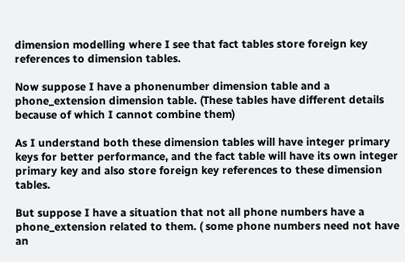dimension modelling where I see that fact tables store foreign key references to dimension tables.

Now suppose I have a phonenumber dimension table and a phone_extension dimension table. (These tables have different details because of which I cannot combine them)

As I understand both these dimension tables will have integer primary keys for better performance, and the fact table will have its own integer primary key and also store foreign key references to these dimension tables.

But suppose I have a situation that not all phone numbers have a phone_extension related to them. ( some phone numbers need not have an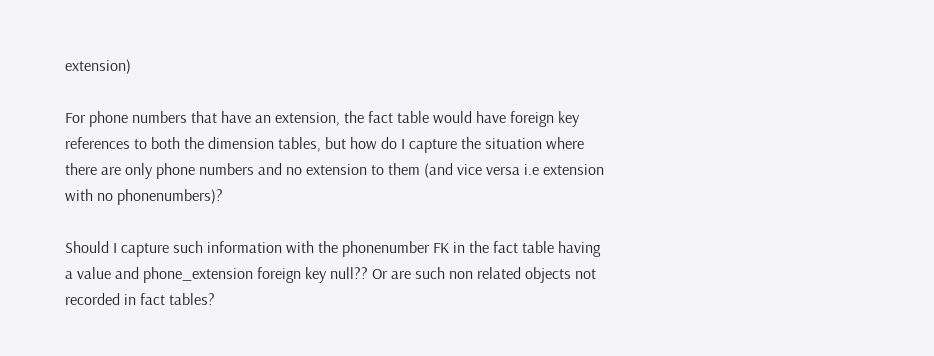extension)

For phone numbers that have an extension, the fact table would have foreign key references to both the dimension tables, but how do I capture the situation where there are only phone numbers and no extension to them (and vice versa i.e extension with no phonenumbers)?

Should I capture such information with the phonenumber FK in the fact table having a value and phone_extension foreign key null?? Or are such non related objects not recorded in fact tables?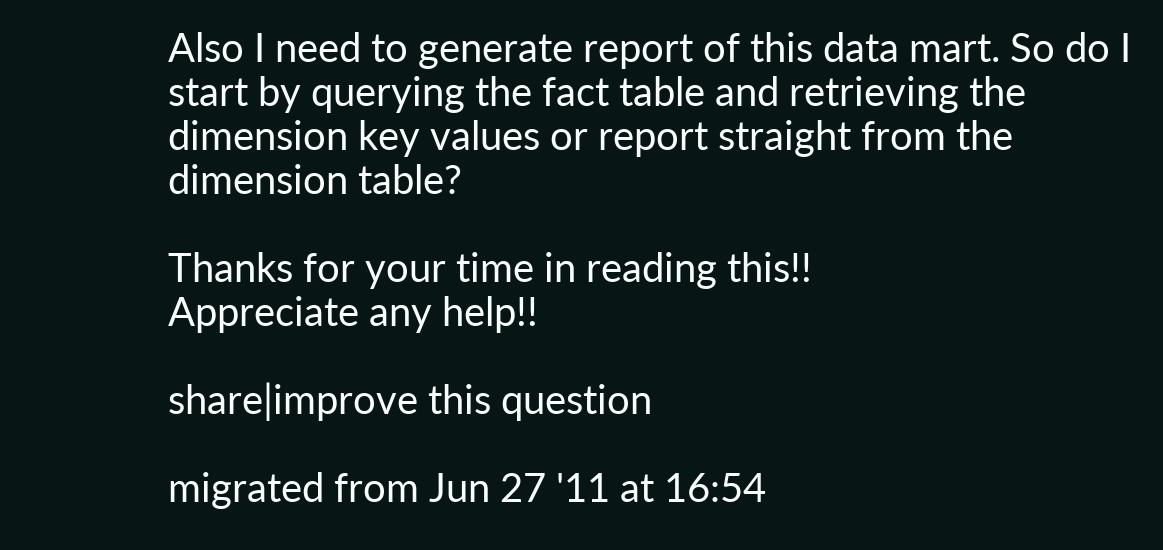Also I need to generate report of this data mart. So do I start by querying the fact table and retrieving the dimension key values or report straight from the dimension table?

Thanks for your time in reading this!!
Appreciate any help!!

share|improve this question

migrated from Jun 27 '11 at 16:54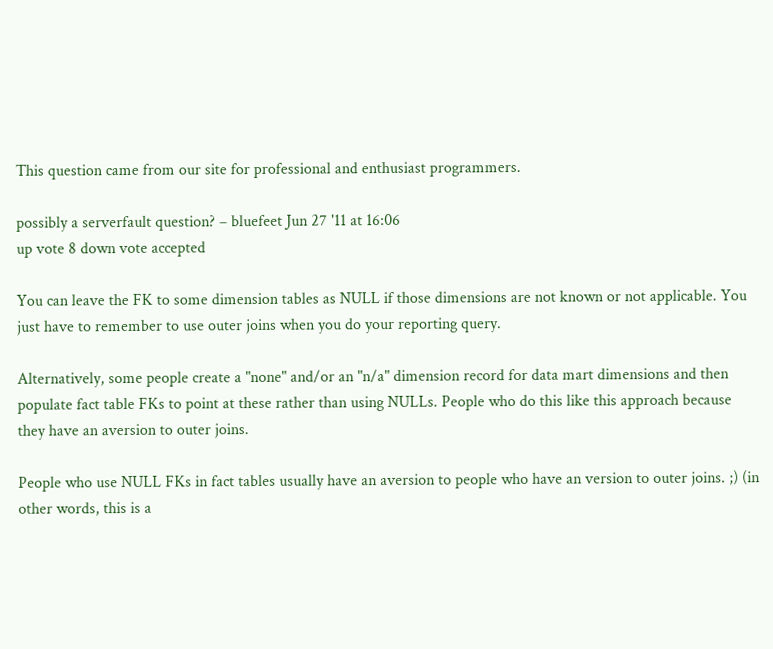This question came from our site for professional and enthusiast programmers.

possibly a serverfault question? – bluefeet Jun 27 '11 at 16:06
up vote 8 down vote accepted

You can leave the FK to some dimension tables as NULL if those dimensions are not known or not applicable. You just have to remember to use outer joins when you do your reporting query.

Alternatively, some people create a "none" and/or an "n/a" dimension record for data mart dimensions and then populate fact table FKs to point at these rather than using NULLs. People who do this like this approach because they have an aversion to outer joins.

People who use NULL FKs in fact tables usually have an aversion to people who have an version to outer joins. ;) (in other words, this is a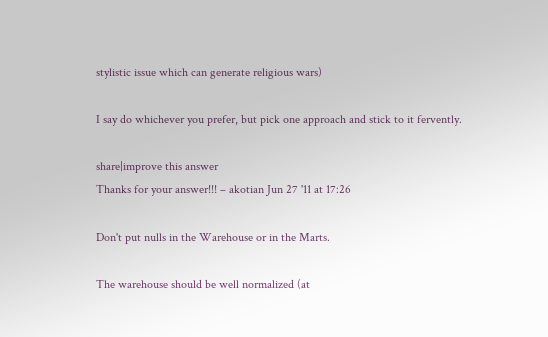stylistic issue which can generate religious wars)

I say do whichever you prefer, but pick one approach and stick to it fervently.

share|improve this answer
Thanks for your answer!!! – akotian Jun 27 '11 at 17:26

Don't put nulls in the Warehouse or in the Marts.

The warehouse should be well normalized (at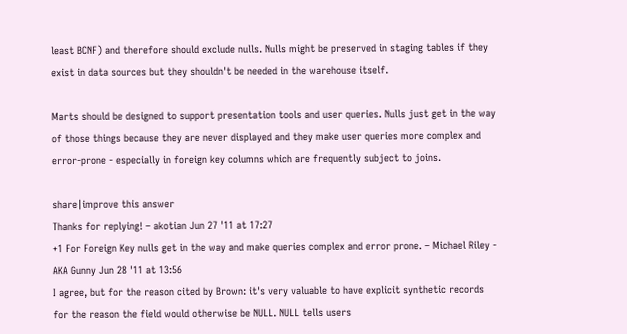least BCNF) and therefore should exclude nulls. Nulls might be preserved in staging tables if they exist in data sources but they shouldn't be needed in the warehouse itself.

Marts should be designed to support presentation tools and user queries. Nulls just get in the way of those things because they are never displayed and they make user queries more complex and error-prone - especially in foreign key columns which are frequently subject to joins.

share|improve this answer
Thanks for replying! – akotian Jun 27 '11 at 17:27
+1 For Foreign Key nulls get in the way and make queries complex and error prone. – Michael Riley - AKA Gunny Jun 28 '11 at 13:56
I agree, but for the reason cited by Brown: it's very valuable to have explicit synthetic records for the reason the field would otherwise be NULL. NULL tells users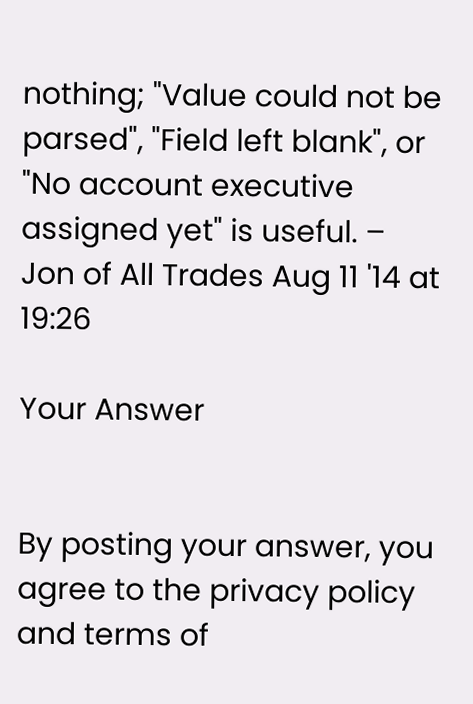nothing; "Value could not be parsed", "Field left blank", or "No account executive assigned yet" is useful. – Jon of All Trades Aug 11 '14 at 19:26

Your Answer


By posting your answer, you agree to the privacy policy and terms of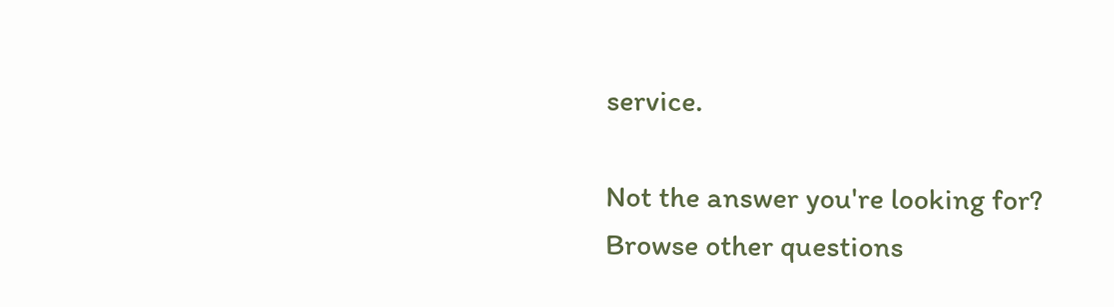service.

Not the answer you're looking for? Browse other questions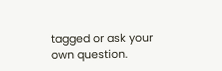tagged or ask your own question.